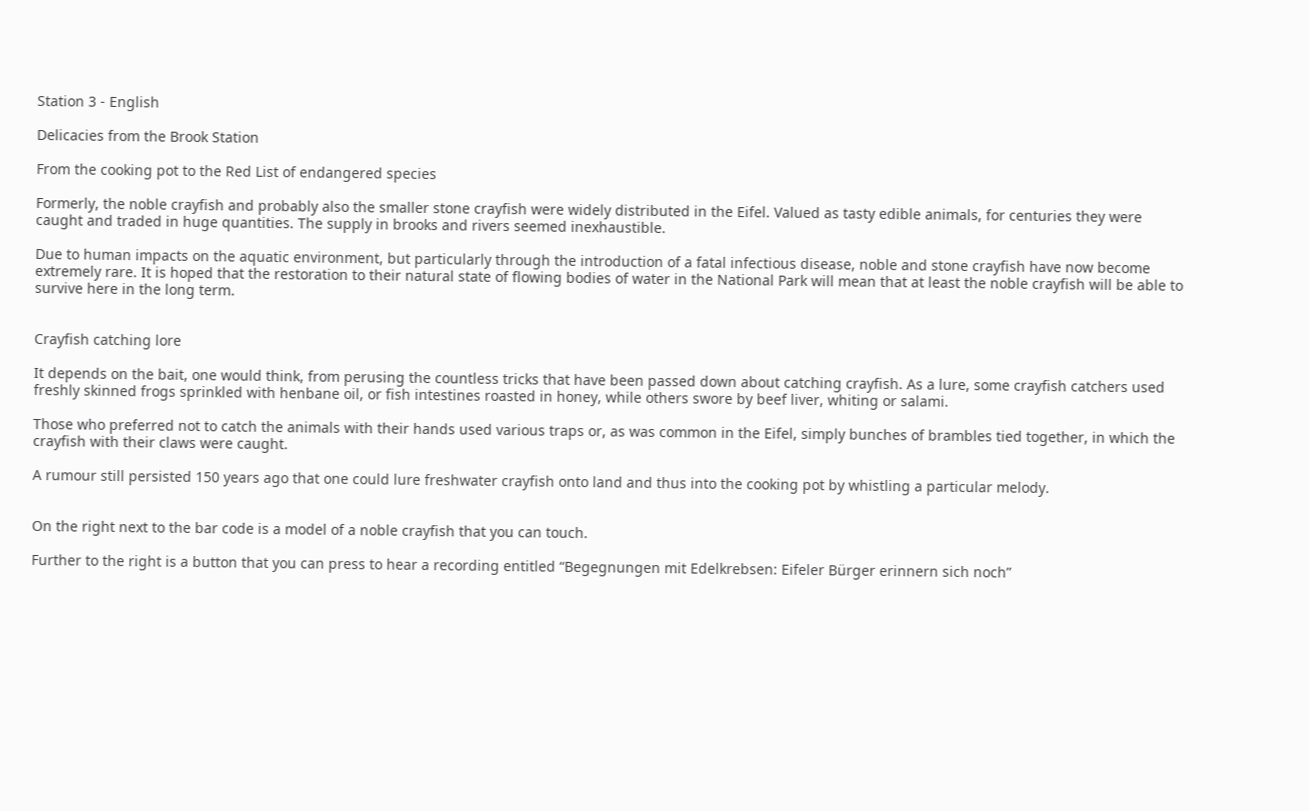Station 3 - English

Delicacies from the Brook Station

From the cooking pot to the Red List of endangered species

Formerly, the noble crayfish and probably also the smaller stone crayfish were widely distributed in the Eifel. Valued as tasty edible animals, for centuries they were caught and traded in huge quantities. The supply in brooks and rivers seemed inexhaustible.

Due to human impacts on the aquatic environment, but particularly through the introduction of a fatal infectious disease, noble and stone crayfish have now become extremely rare. It is hoped that the restoration to their natural state of flowing bodies of water in the National Park will mean that at least the noble crayfish will be able to survive here in the long term.


Crayfish catching lore

It depends on the bait, one would think, from perusing the countless tricks that have been passed down about catching crayfish. As a lure, some crayfish catchers used freshly skinned frogs sprinkled with henbane oil, or fish intestines roasted in honey, while others swore by beef liver, whiting or salami.

Those who preferred not to catch the animals with their hands used various traps or, as was common in the Eifel, simply bunches of brambles tied together, in which the crayfish with their claws were caught.

A rumour still persisted 150 years ago that one could lure freshwater crayfish onto land and thus into the cooking pot by whistling a particular melody.


On the right next to the bar code is a model of a noble crayfish that you can touch.

Further to the right is a button that you can press to hear a recording entitled “Begegnungen mit Edelkrebsen: Eifeler Bürger erinnern sich noch”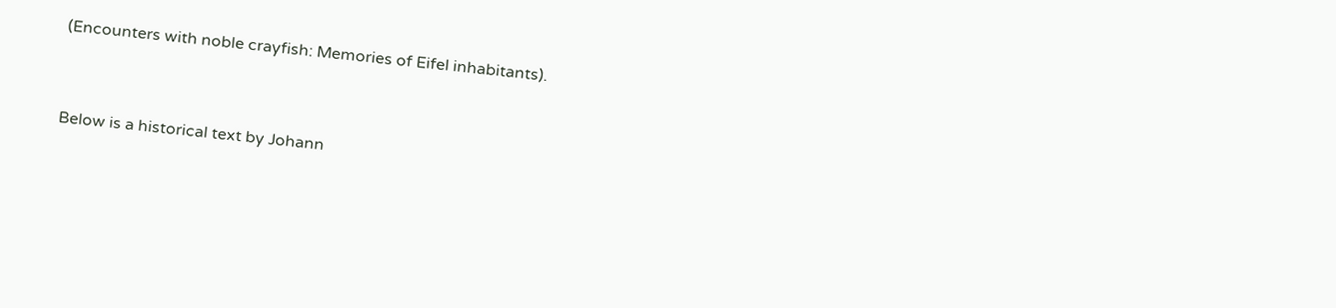(Encounters with noble crayfish: Memories of Eifel inhabitants).


Below is a historical text by Johann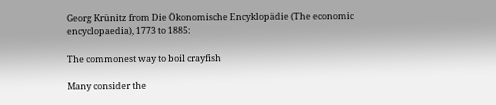Georg Krünitz from Die Ökonomische Encyklopädie (The economic encyclopaedia), 1773 to 1885:

The commonest way to boil crayfish

Many consider the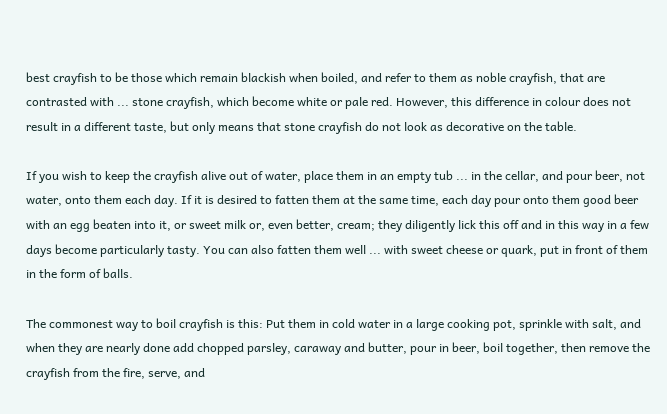best crayfish to be those which remain blackish when boiled, and refer to them as noble crayfish, that are contrasted with ... stone crayfish, which become white or pale red. However, this difference in colour does not result in a different taste, but only means that stone crayfish do not look as decorative on the table.

If you wish to keep the crayfish alive out of water, place them in an empty tub ... in the cellar, and pour beer, not water, onto them each day. If it is desired to fatten them at the same time, each day pour onto them good beer with an egg beaten into it, or sweet milk or, even better, cream; they diligently lick this off and in this way in a few days become particularly tasty. You can also fatten them well ... with sweet cheese or quark, put in front of them in the form of balls.

The commonest way to boil crayfish is this: Put them in cold water in a large cooking pot, sprinkle with salt, and when they are nearly done add chopped parsley, caraway and butter, pour in beer, boil together, then remove the crayfish from the fire, serve, and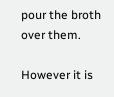pour the broth over them.

However it is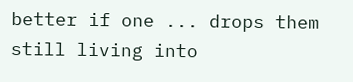better if one ... drops them still living into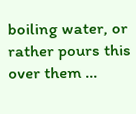boiling water, or rather pours this over them ...